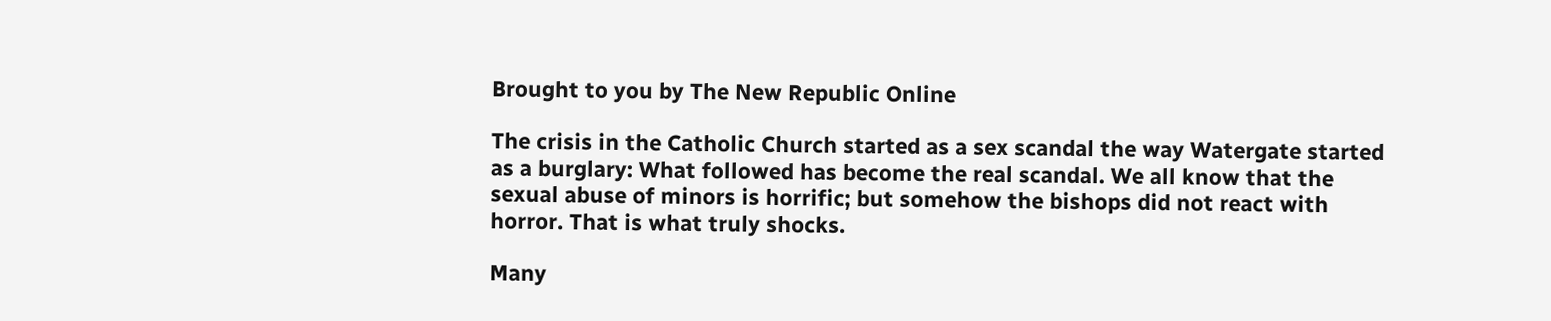Brought to you by The New Republic Online

The crisis in the Catholic Church started as a sex scandal the way Watergate started as a burglary: What followed has become the real scandal. We all know that the sexual abuse of minors is horrific; but somehow the bishops did not react with horror. That is what truly shocks.

Many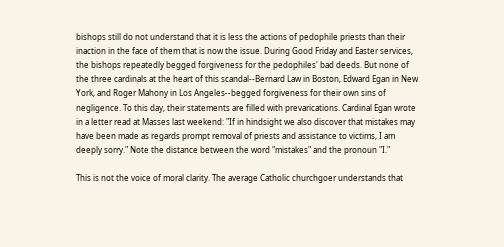bishops still do not understand that it is less the actions of pedophile priests than their inaction in the face of them that is now the issue. During Good Friday and Easter services, the bishops repeatedly begged forgiveness for the pedophiles' bad deeds. But none of the three cardinals at the heart of this scandal--Bernard Law in Boston, Edward Egan in New York, and Roger Mahony in Los Angeles--begged forgiveness for their own sins of negligence. To this day, their statements are filled with prevarications. Cardinal Egan wrote in a letter read at Masses last weekend: "If in hindsight we also discover that mistakes may have been made as regards prompt removal of priests and assistance to victims, I am deeply sorry." Note the distance between the word "mistakes" and the pronoun "I."

This is not the voice of moral clarity. The average Catholic churchgoer understands that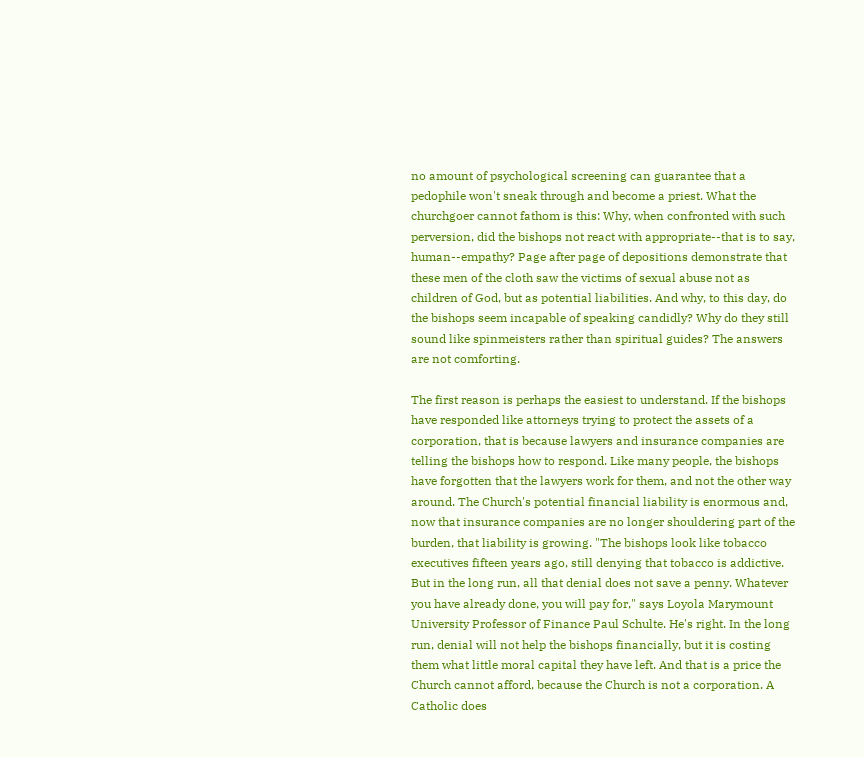no amount of psychological screening can guarantee that a pedophile won't sneak through and become a priest. What the churchgoer cannot fathom is this: Why, when confronted with such perversion, did the bishops not react with appropriate--that is to say, human--empathy? Page after page of depositions demonstrate that these men of the cloth saw the victims of sexual abuse not as children of God, but as potential liabilities. And why, to this day, do the bishops seem incapable of speaking candidly? Why do they still sound like spinmeisters rather than spiritual guides? The answers are not comforting.

The first reason is perhaps the easiest to understand. If the bishops have responded like attorneys trying to protect the assets of a corporation, that is because lawyers and insurance companies are telling the bishops how to respond. Like many people, the bishops have forgotten that the lawyers work for them, and not the other way around. The Church's potential financial liability is enormous and, now that insurance companies are no longer shouldering part of the burden, that liability is growing. "The bishops look like tobacco executives fifteen years ago, still denying that tobacco is addictive. But in the long run, all that denial does not save a penny. Whatever you have already done, you will pay for," says Loyola Marymount University Professor of Finance Paul Schulte. He's right. In the long run, denial will not help the bishops financially, but it is costing them what little moral capital they have left. And that is a price the Church cannot afford, because the Church is not a corporation. A Catholic does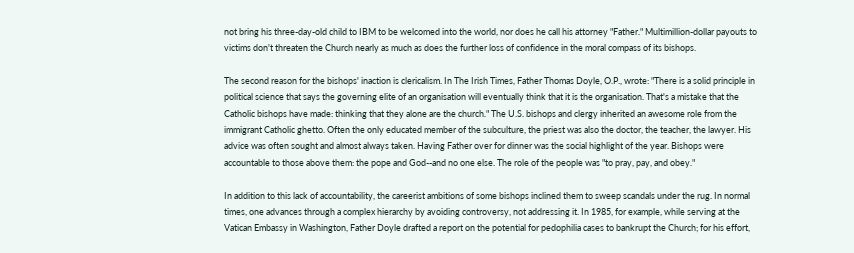not bring his three-day-old child to IBM to be welcomed into the world, nor does he call his attorney "Father." Multimillion-dollar payouts to victims don't threaten the Church nearly as much as does the further loss of confidence in the moral compass of its bishops.

The second reason for the bishops' inaction is clericalism. In The Irish Times, Father Thomas Doyle, O.P., wrote: "There is a solid principle in political science that says the governing elite of an organisation will eventually think that it is the organisation. That's a mistake that the Catholic bishops have made: thinking that they alone are the church." The U.S. bishops and clergy inherited an awesome role from the immigrant Catholic ghetto. Often the only educated member of the subculture, the priest was also the doctor, the teacher, the lawyer. His advice was often sought and almost always taken. Having Father over for dinner was the social highlight of the year. Bishops were accountable to those above them: the pope and God--and no one else. The role of the people was "to pray, pay, and obey."

In addition to this lack of accountability, the careerist ambitions of some bishops inclined them to sweep scandals under the rug. In normal times, one advances through a complex hierarchy by avoiding controversy, not addressing it. In 1985, for example, while serving at the Vatican Embassy in Washington, Father Doyle drafted a report on the potential for pedophilia cases to bankrupt the Church; for his effort,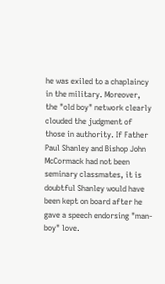he was exiled to a chaplaincy in the military. Moreover, the "old boy" network clearly clouded the judgment of those in authority. If Father Paul Shanley and Bishop John McCormack had not been seminary classmates, it is doubtful Shanley would have been kept on board after he gave a speech endorsing "man-boy" love.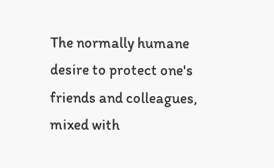The normally humane desire to protect one's friends and colleagues, mixed with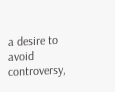a desire to avoid controversy,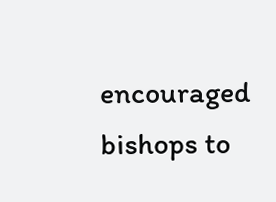encouraged bishops to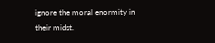ignore the moral enormity in their midst.